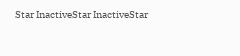Star InactiveStar InactiveStar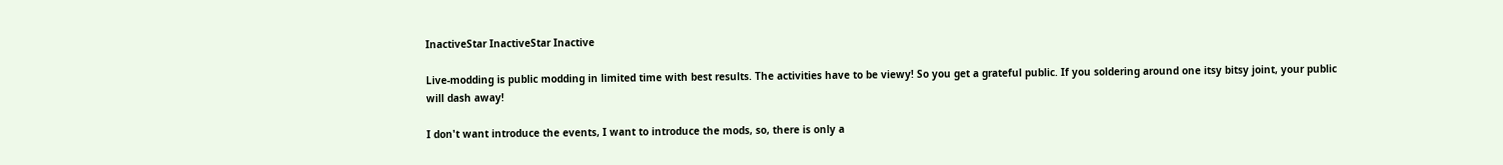InactiveStar InactiveStar Inactive

Live-modding is public modding in limited time with best results. The activities have to be viewy! So you get a grateful public. If you soldering around one itsy bitsy joint, your public will dash away!

I don't want introduce the events, I want to introduce the mods, so, there is only a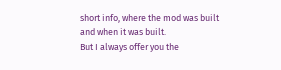short info, where the mod was built and when it was built.
But I always offer you the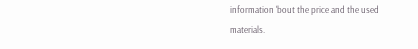information 'bout the price and the used materials.